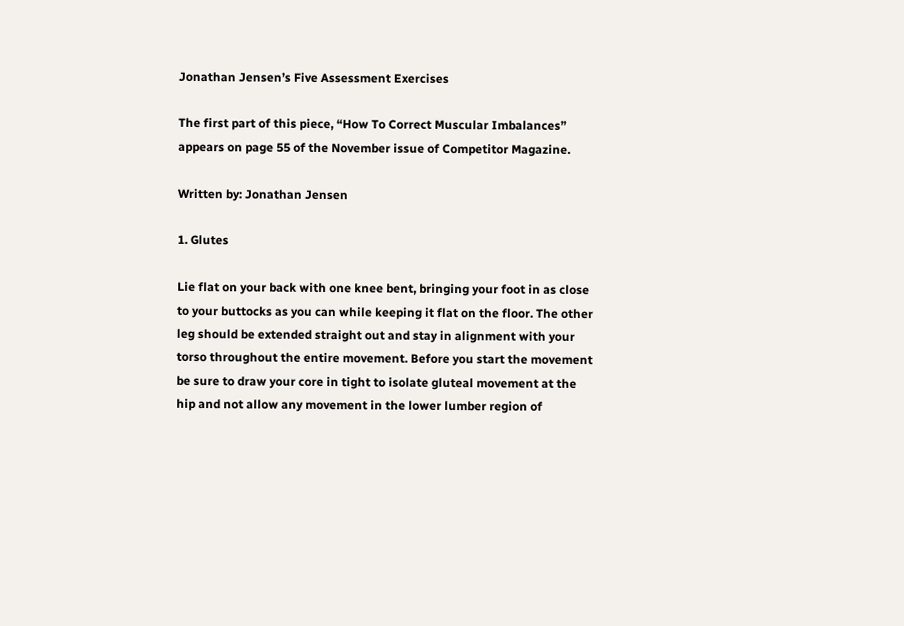Jonathan Jensen’s Five Assessment Exercises

The first part of this piece, “How To Correct Muscular Imbalances” appears on page 55 of the November issue of Competitor Magazine.

Written by: Jonathan Jensen

1. Glutes

Lie flat on your back with one knee bent, bringing your foot in as close to your buttocks as you can while keeping it flat on the floor. The other leg should be extended straight out and stay in alignment with your torso throughout the entire movement. Before you start the movement be sure to draw your core in tight to isolate gluteal movement at the hip and not allow any movement in the lower lumber region of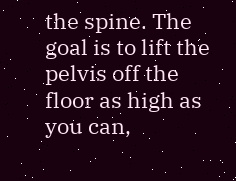the spine. The goal is to lift the pelvis off the floor as high as you can,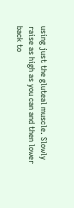using just the gluteal muscle. Slowly raise as high as you can and then lower back to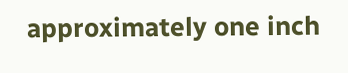approximately one inch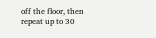off the floor, then repeat up to 30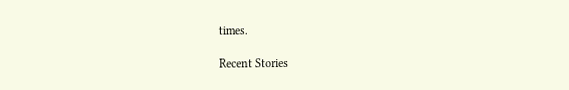times.

Recent Stories